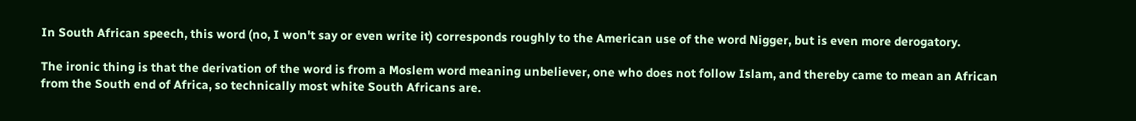In South African speech, this word (no, I won't say or even write it) corresponds roughly to the American use of the word Nigger, but is even more derogatory.

The ironic thing is that the derivation of the word is from a Moslem word meaning unbeliever, one who does not follow Islam, and thereby came to mean an African from the South end of Africa, so technically most white South Africans are.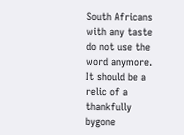South Africans with any taste do not use the word anymore. It should be a relic of a thankfully bygone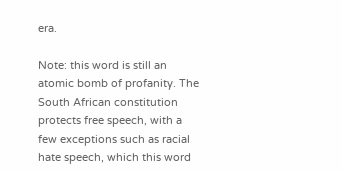era.

Note: this word is still an atomic bomb of profanity. The South African constitution protects free speech, with a few exceptions such as racial hate speech, which this word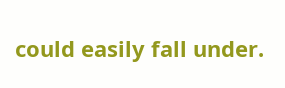could easily fall under.